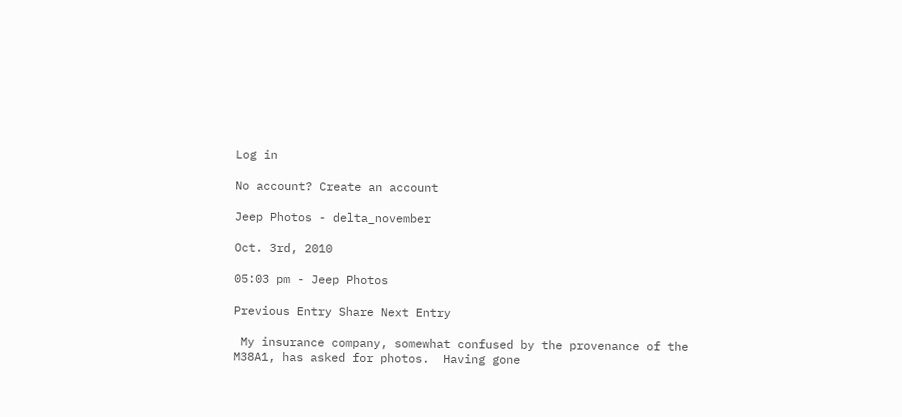Log in

No account? Create an account

Jeep Photos - delta_november

Oct. 3rd, 2010

05:03 pm - Jeep Photos

Previous Entry Share Next Entry

 My insurance company, somewhat confused by the provenance of the M38A1, has asked for photos.  Having gone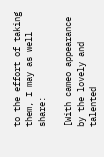to the effort of taking them, I may as well share:

[With cameo appearance by the lovely and talented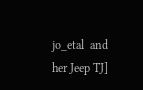jo_etal  and her Jeep TJ]